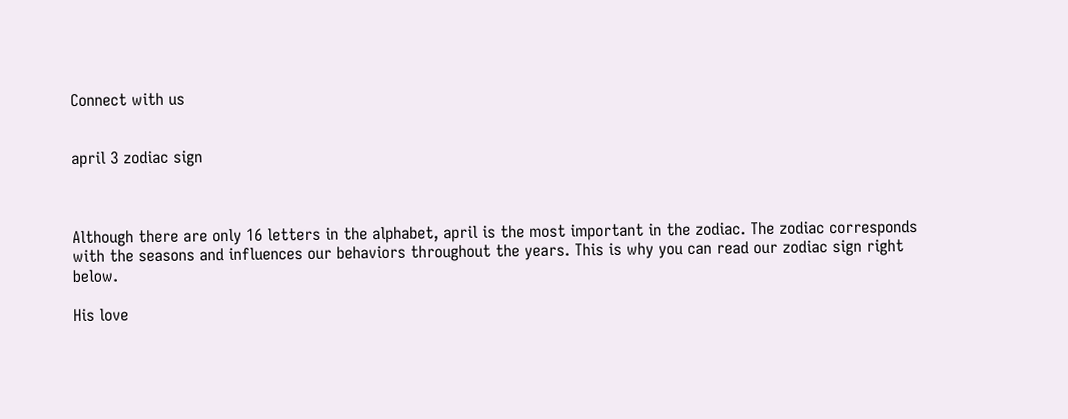Connect with us


april 3 zodiac sign



Although there are only 16 letters in the alphabet, april is the most important in the zodiac. The zodiac corresponds with the seasons and influences our behaviors throughout the years. This is why you can read our zodiac sign right below.

His love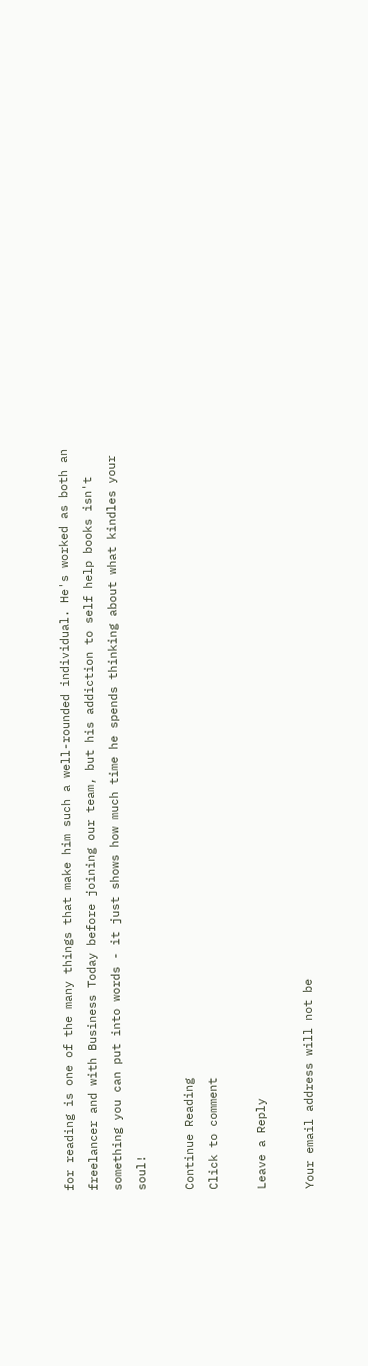for reading is one of the many things that make him such a well-rounded individual. He's worked as both an freelancer and with Business Today before joining our team, but his addiction to self help books isn't something you can put into words - it just shows how much time he spends thinking about what kindles your soul!

Continue Reading
Click to comment

Leave a Reply

Your email address will not be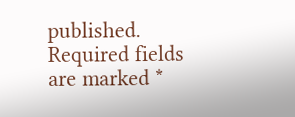published. Required fields are marked *